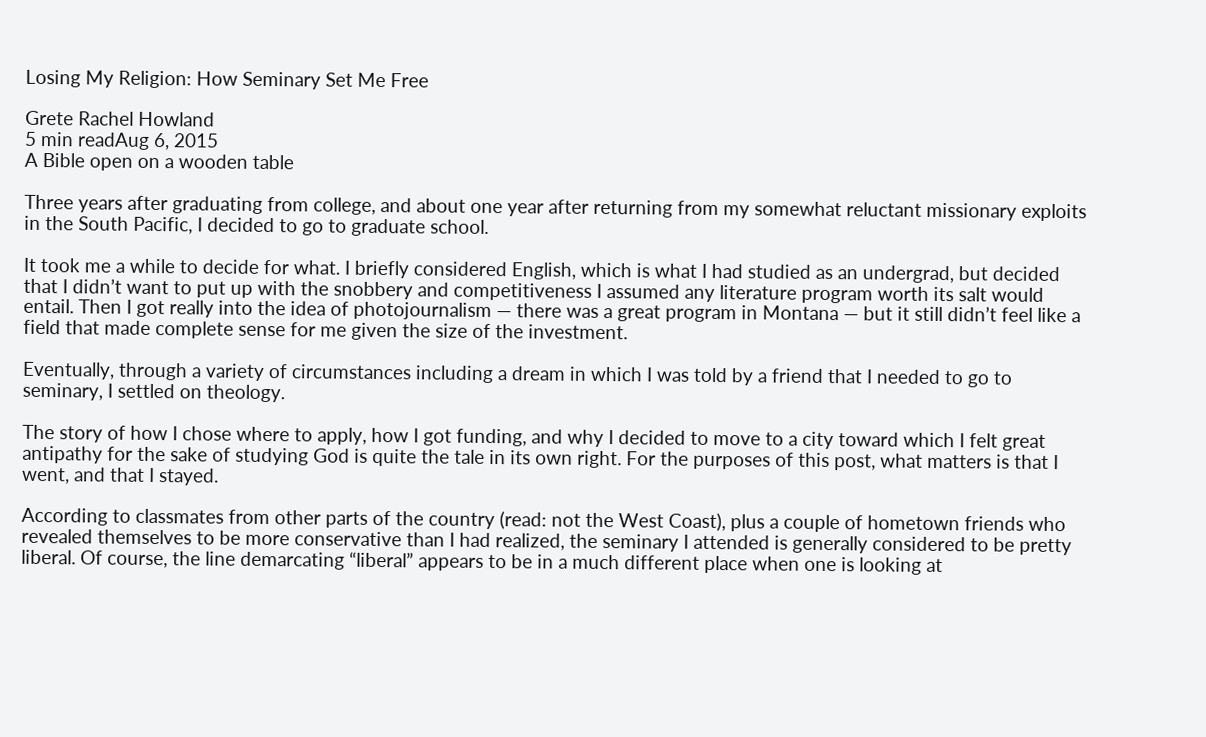Losing My Religion: How Seminary Set Me Free

Grete Rachel Howland
5 min readAug 6, 2015
A Bible open on a wooden table

Three years after graduating from college, and about one year after returning from my somewhat reluctant missionary exploits in the South Pacific, I decided to go to graduate school.

It took me a while to decide for what. I briefly considered English, which is what I had studied as an undergrad, but decided that I didn’t want to put up with the snobbery and competitiveness I assumed any literature program worth its salt would entail. Then I got really into the idea of photojournalism — there was a great program in Montana — but it still didn’t feel like a field that made complete sense for me given the size of the investment.

Eventually, through a variety of circumstances including a dream in which I was told by a friend that I needed to go to seminary, I settled on theology.

The story of how I chose where to apply, how I got funding, and why I decided to move to a city toward which I felt great antipathy for the sake of studying God is quite the tale in its own right. For the purposes of this post, what matters is that I went, and that I stayed.

According to classmates from other parts of the country (read: not the West Coast), plus a couple of hometown friends who revealed themselves to be more conservative than I had realized, the seminary I attended is generally considered to be pretty liberal. Of course, the line demarcating “liberal” appears to be in a much different place when one is looking at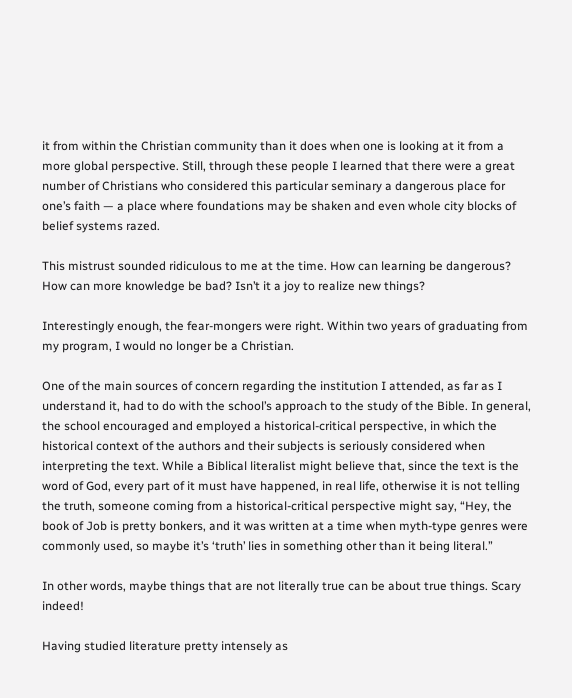it from within the Christian community than it does when one is looking at it from a more global perspective. Still, through these people I learned that there were a great number of Christians who considered this particular seminary a dangerous place for one’s faith — a place where foundations may be shaken and even whole city blocks of belief systems razed.

This mistrust sounded ridiculous to me at the time. How can learning be dangerous? How can more knowledge be bad? Isn’t it a joy to realize new things?

Interestingly enough, the fear-mongers were right. Within two years of graduating from my program, I would no longer be a Christian.

One of the main sources of concern regarding the institution I attended, as far as I understand it, had to do with the school’s approach to the study of the Bible. In general, the school encouraged and employed a historical-critical perspective, in which the historical context of the authors and their subjects is seriously considered when interpreting the text. While a Biblical literalist might believe that, since the text is the word of God, every part of it must have happened, in real life, otherwise it is not telling the truth, someone coming from a historical-critical perspective might say, “Hey, the book of Job is pretty bonkers, and it was written at a time when myth-type genres were commonly used, so maybe it’s ‘truth’ lies in something other than it being literal.”

In other words, maybe things that are not literally true can be about true things. Scary indeed!

Having studied literature pretty intensely as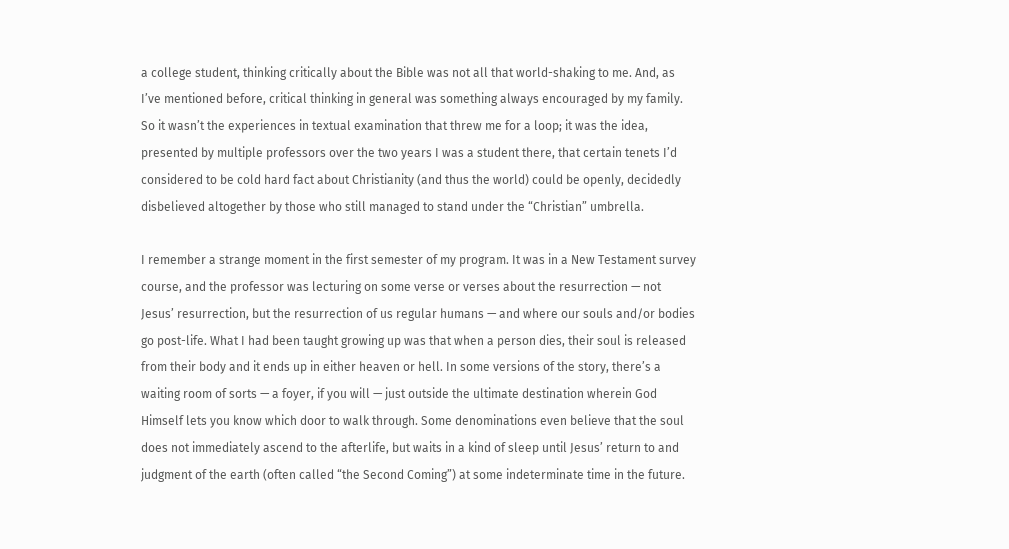a college student, thinking critically about the Bible was not all that world-shaking to me. And, as I’ve mentioned before, critical thinking in general was something always encouraged by my family. So it wasn’t the experiences in textual examination that threw me for a loop; it was the idea, presented by multiple professors over the two years I was a student there, that certain tenets I’d considered to be cold hard fact about Christianity (and thus the world) could be openly, decidedly disbelieved altogether by those who still managed to stand under the “Christian” umbrella.

I remember a strange moment in the first semester of my program. It was in a New Testament survey course, and the professor was lecturing on some verse or verses about the resurrection — not Jesus’ resurrection, but the resurrection of us regular humans — and where our souls and/or bodies go post-life. What I had been taught growing up was that when a person dies, their soul is released from their body and it ends up in either heaven or hell. In some versions of the story, there’s a waiting room of sorts — a foyer, if you will — just outside the ultimate destination wherein God Himself lets you know which door to walk through. Some denominations even believe that the soul does not immediately ascend to the afterlife, but waits in a kind of sleep until Jesus’ return to and judgment of the earth (often called “the Second Coming”) at some indeterminate time in the future.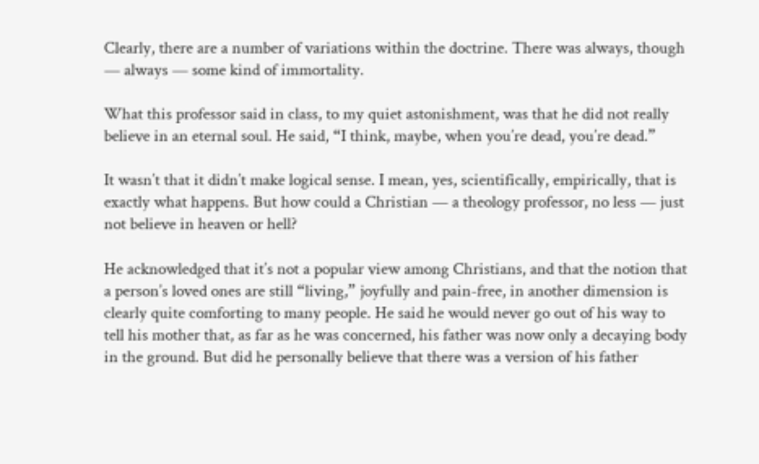Clearly, there are a number of variations within the doctrine. There was always, though — always — some kind of immortality.

What this professor said in class, to my quiet astonishment, was that he did not really believe in an eternal soul. He said, “I think, maybe, when you’re dead, you’re dead.”

It wasn’t that it didn’t make logical sense. I mean, yes, scientifically, empirically, that is exactly what happens. But how could a Christian — a theology professor, no less — just not believe in heaven or hell?

He acknowledged that it’s not a popular view among Christians, and that the notion that a person’s loved ones are still “living,” joyfully and pain-free, in another dimension is clearly quite comforting to many people. He said he would never go out of his way to tell his mother that, as far as he was concerned, his father was now only a decaying body in the ground. But did he personally believe that there was a version of his father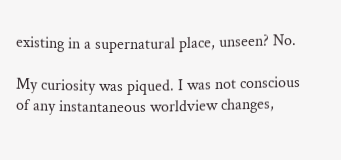existing in a supernatural place, unseen? No.

My curiosity was piqued. I was not conscious of any instantaneous worldview changes,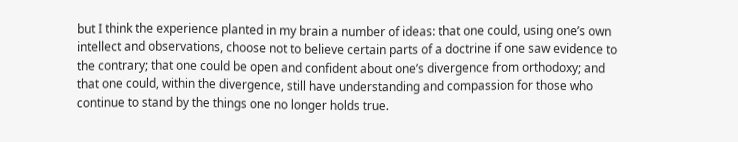but I think the experience planted in my brain a number of ideas: that one could, using one’s own intellect and observations, choose not to believe certain parts of a doctrine if one saw evidence to the contrary; that one could be open and confident about one’s divergence from orthodoxy; and that one could, within the divergence, still have understanding and compassion for those who continue to stand by the things one no longer holds true.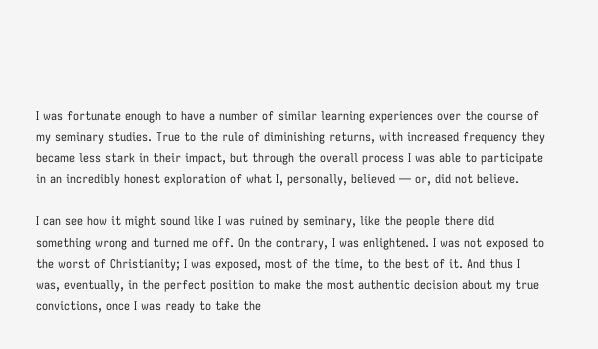I was fortunate enough to have a number of similar learning experiences over the course of my seminary studies. True to the rule of diminishing returns, with increased frequency they became less stark in their impact, but through the overall process I was able to participate in an incredibly honest exploration of what I, personally, believed — or, did not believe.

I can see how it might sound like I was ruined by seminary, like the people there did something wrong and turned me off. On the contrary, I was enlightened. I was not exposed to the worst of Christianity; I was exposed, most of the time, to the best of it. And thus I was, eventually, in the perfect position to make the most authentic decision about my true convictions, once I was ready to take the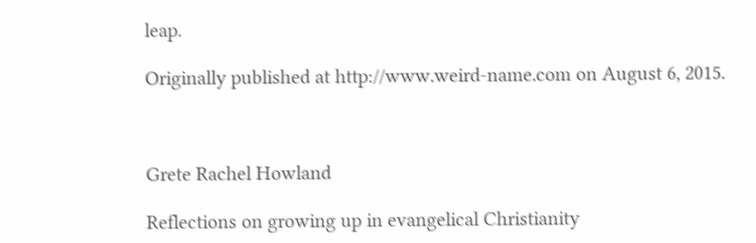leap.

Originally published at http://www.weird-name.com on August 6, 2015.



Grete Rachel Howland

Reflections on growing up in evangelical Christianity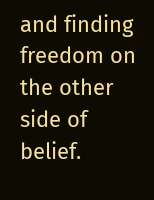and finding freedom on the other side of belief.